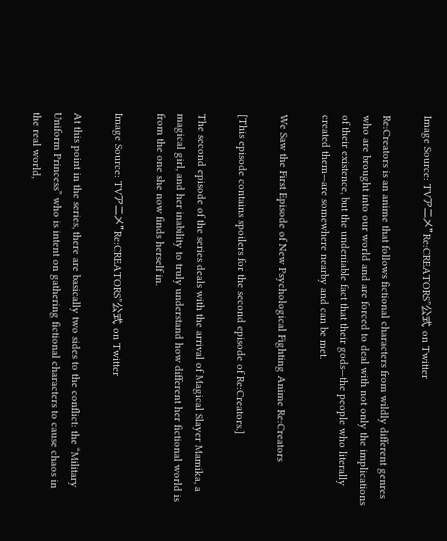Image Source: TVアニメ”Re:CREATORS”公式 on Twitter

Re:Creators is an anime that follows fictional characters from wildly different genres who are brought into our world and are forced to deal with not only the implications of their existence, but the undeniable fact that their gods—the people who literally created them—are somewhere nearby and can be met.

We Saw the First Episode of New Psychological Fighting Anime Re:Creators

[This episode contains spoilers for the second episode of Re:Creators.]

The second episode of the series deals with the arrival of Magical Slayer Mamika, a magical girl, and her inability to truly understand how different her fictional world is from the one she now finds herself in.

Image Source: TVアニメ”Re:CREATORS”公式 on Twitter

At this point in the series, there are basically two sides to the conflict: the “Military Uniform Princess” who is intent on gathering fictional characters to cause chaos in the real world,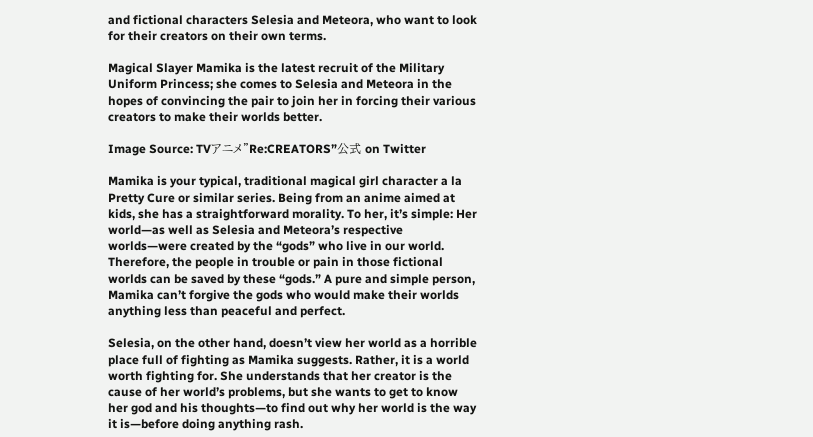and fictional characters Selesia and Meteora, who want to look for their creators on their own terms.

Magical Slayer Mamika is the latest recruit of the Military Uniform Princess; she comes to Selesia and Meteora in the hopes of convincing the pair to join her in forcing their various creators to make their worlds better.

Image Source: TVアニメ”Re:CREATORS”公式 on Twitter

Mamika is your typical, traditional magical girl character a la Pretty Cure or similar series. Being from an anime aimed at kids, she has a straightforward morality. To her, it’s simple: Her world—as well as Selesia and Meteora’s respective worlds—were created by the “gods” who live in our world. Therefore, the people in trouble or pain in those fictional worlds can be saved by these “gods.” A pure and simple person, Mamika can’t forgive the gods who would make their worlds anything less than peaceful and perfect.

Selesia, on the other hand, doesn’t view her world as a horrible place full of fighting as Mamika suggests. Rather, it is a world worth fighting for. She understands that her creator is the cause of her world’s problems, but she wants to get to know her god and his thoughts—to find out why her world is the way it is—before doing anything rash.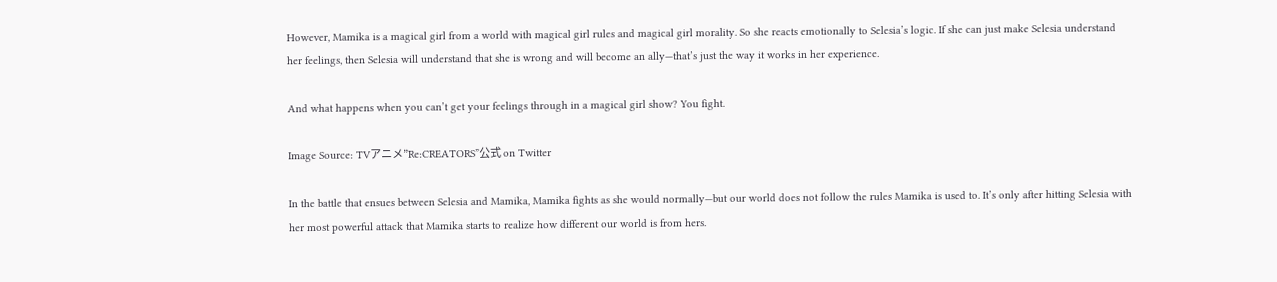However, Mamika is a magical girl from a world with magical girl rules and magical girl morality. So she reacts emotionally to Selesia’s logic. If she can just make Selesia understand her feelings, then Selesia will understand that she is wrong and will become an ally—that’s just the way it works in her experience.

And what happens when you can’t get your feelings through in a magical girl show? You fight.

Image Source: TVアニメ”Re:CREATORS”公式 on Twitter

In the battle that ensues between Selesia and Mamika, Mamika fights as she would normally—but our world does not follow the rules Mamika is used to. It’s only after hitting Selesia with her most powerful attack that Mamika starts to realize how different our world is from hers.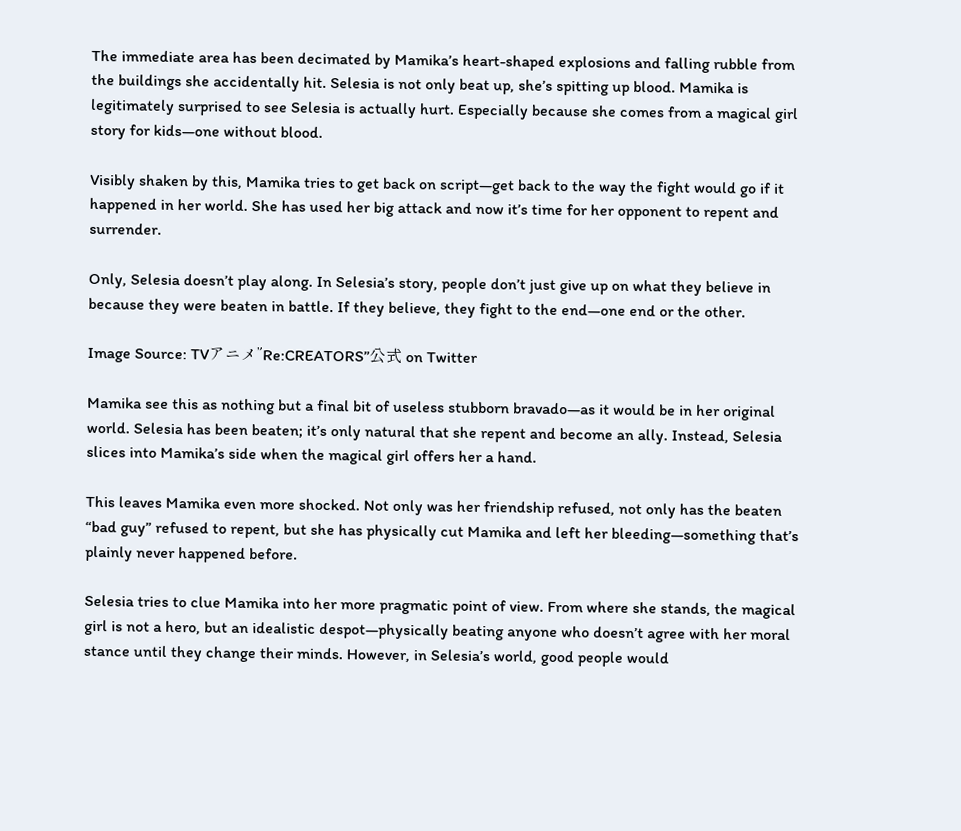The immediate area has been decimated by Mamika’s heart-shaped explosions and falling rubble from the buildings she accidentally hit. Selesia is not only beat up, she’s spitting up blood. Mamika is legitimately surprised to see Selesia is actually hurt. Especially because she comes from a magical girl story for kids—one without blood.

Visibly shaken by this, Mamika tries to get back on script—get back to the way the fight would go if it happened in her world. She has used her big attack and now it’s time for her opponent to repent and surrender.

Only, Selesia doesn’t play along. In Selesia’s story, people don’t just give up on what they believe in because they were beaten in battle. If they believe, they fight to the end—one end or the other.

Image Source: TVアニメ”Re:CREATORS”公式 on Twitter

Mamika see this as nothing but a final bit of useless stubborn bravado—as it would be in her original world. Selesia has been beaten; it’s only natural that she repent and become an ally. Instead, Selesia slices into Mamika’s side when the magical girl offers her a hand.

This leaves Mamika even more shocked. Not only was her friendship refused, not only has the beaten “bad guy” refused to repent, but she has physically cut Mamika and left her bleeding—something that’s plainly never happened before.

Selesia tries to clue Mamika into her more pragmatic point of view. From where she stands, the magical girl is not a hero, but an idealistic despot—physically beating anyone who doesn’t agree with her moral stance until they change their minds. However, in Selesia’s world, good people would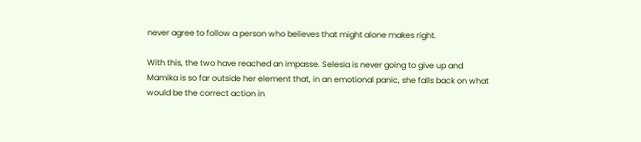never agree to follow a person who believes that might alone makes right.

With this, the two have reached an impasse. Selesia is never going to give up and Mamika is so far outside her element that, in an emotional panic, she falls back on what would be the correct action in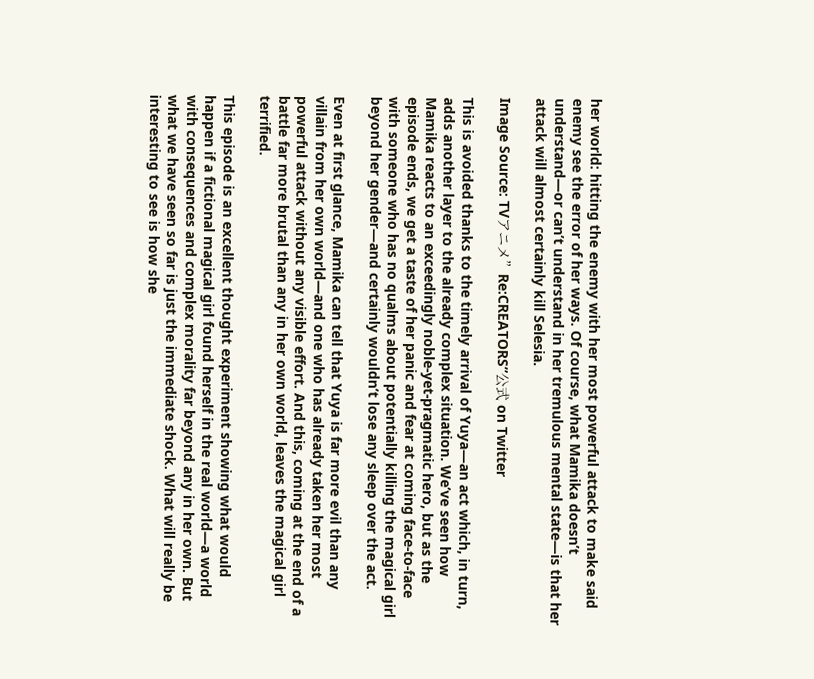her world: hitting the enemy with her most powerful attack to make said enemy see the error of her ways. Of course, what Mamika doesn’t understand—or can’t understand in her tremulous mental state—is that her attack will almost certainly kill Selesia.

Image Source: TVアニメ”Re:CREATORS”公式 on Twitter

This is avoided thanks to the timely arrival of Yuya—an act which, in turn, adds another layer to the already complex situation. We’ve seen how Mamika reacts to an exceedingly noble-yet-pragmatic hero, but as the episode ends, we get a taste of her panic and fear at coming face-to-face with someone who has no qualms about potentially killing the magical girl beyond her gender—and certainly wouldn’t lose any sleep over the act.

Even at first glance, Mamika can tell that Yuya is far more evil than any villain from her own world—and one who has already taken her most powerful attack without any visible effort. And this, coming at the end of a battle far more brutal than any in her own world, leaves the magical girl terrified.

This episode is an excellent thought experiment showing what would happen if a fictional magical girl found herself in the real world—a world with consequences and complex morality far beyond any in her own. But what we have seen so far is just the immediate shock. What will really be interesting to see is how she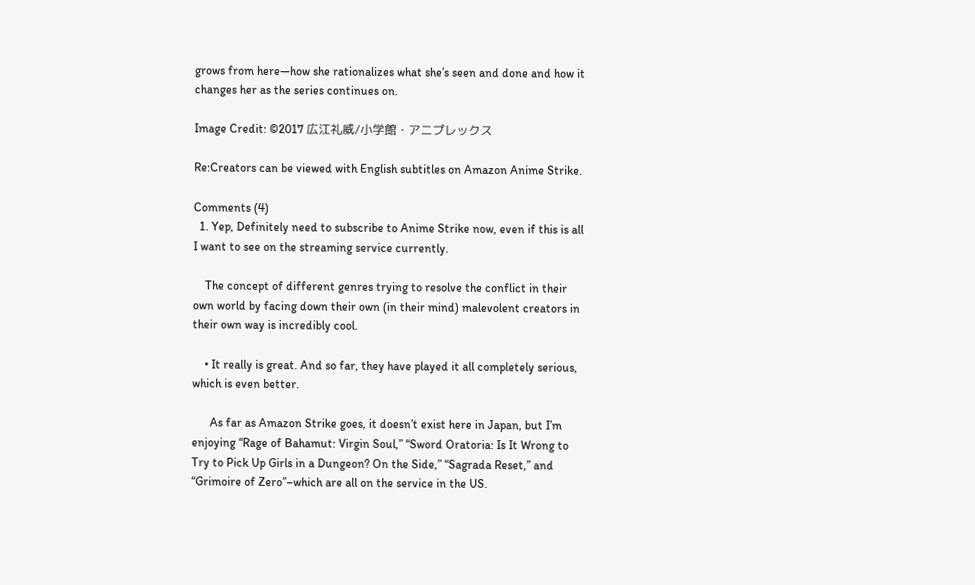grows from here—how she rationalizes what she’s seen and done and how it changes her as the series continues on.

Image Credit: ©2017 広江礼威/小学館・アニプレックス

Re:Creators can be viewed with English subtitles on Amazon Anime Strike.

Comments (4)
  1. Yep, Definitely need to subscribe to Anime Strike now, even if this is all I want to see on the streaming service currently.

    The concept of different genres trying to resolve the conflict in their own world by facing down their own (in their mind) malevolent creators in their own way is incredibly cool.

    • It really is great. And so far, they have played it all completely serious, which is even better.

      As far as Amazon Strike goes, it doesn’t exist here in Japan, but I’m enjoying “Rage of Bahamut: Virgin Soul,” “Sword Oratoria: Is It Wrong to Try to Pick Up Girls in a Dungeon? On the Side,” “Sagrada Reset,” and “Grimoire of Zero”–which are all on the service in the US.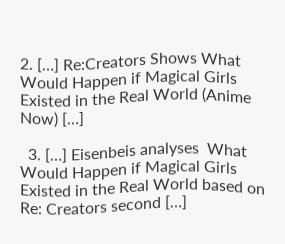2. […] Re:Creators Shows What Would Happen if Magical Girls Existed in the Real World (Anime Now) […]

  3. […] Eisenbeis analyses  What Would Happen if Magical Girls Existed in the Real World based on Re: Creators second […]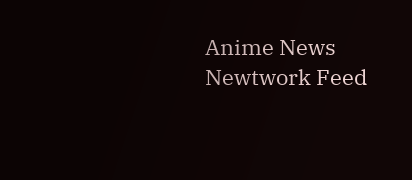Anime News Newtwork Feed